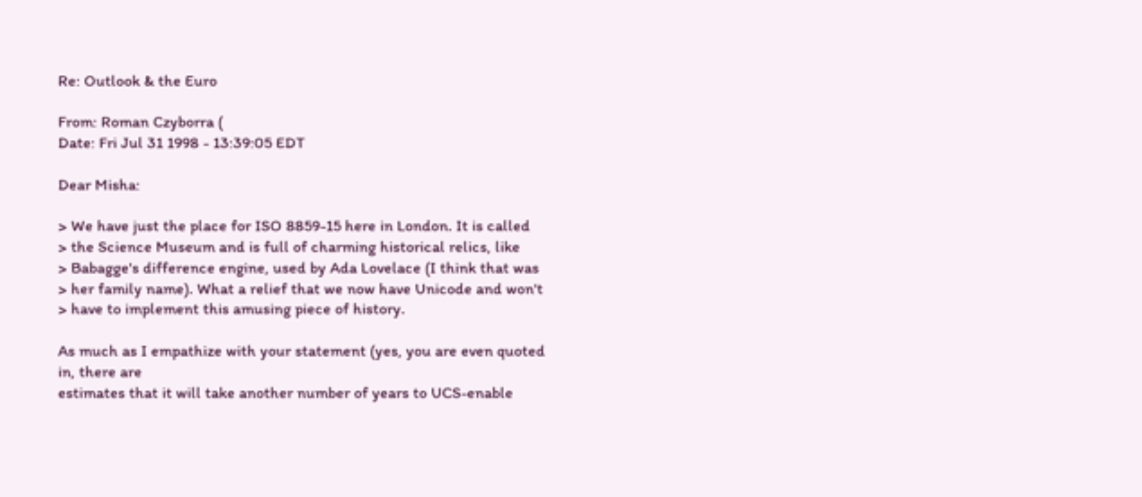Re: Outlook & the Euro

From: Roman Czyborra (
Date: Fri Jul 31 1998 - 13:39:05 EDT

Dear Misha:

> We have just the place for ISO 8859-15 here in London. It is called
> the Science Museum and is full of charming historical relics, like
> Babagge's difference engine, used by Ada Lovelace (I think that was
> her family name). What a relief that we now have Unicode and won't
> have to implement this amusing piece of history.

As much as I empathize with your statement (yes, you are even quoted
in, there are
estimates that it will take another number of years to UCS-enable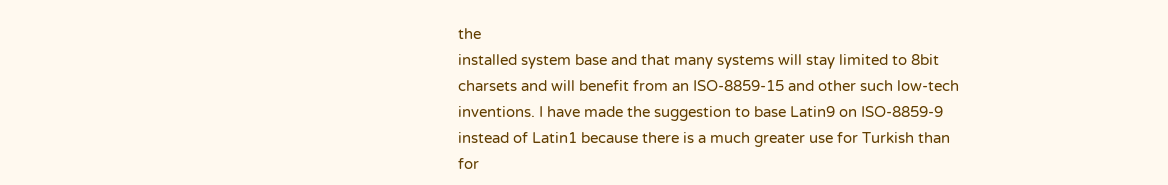the
installed system base and that many systems will stay limited to 8bit
charsets and will benefit from an ISO-8859-15 and other such low-tech
inventions. I have made the suggestion to base Latin9 on ISO-8859-9
instead of Latin1 because there is a much greater use for Turkish than
for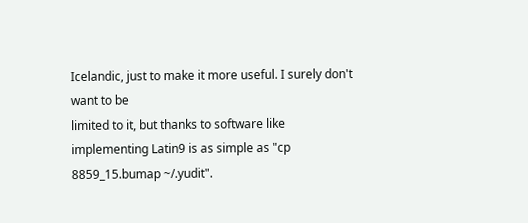Icelandic, just to make it more useful. I surely don't want to be
limited to it, but thanks to software like
implementing Latin9 is as simple as "cp 8859_15.bumap ~/.yudit".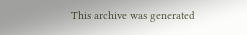This archive was generated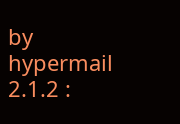by hypermail 2.1.2 :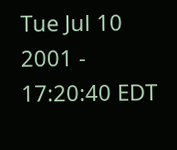Tue Jul 10 2001 - 17:20:40 EDT